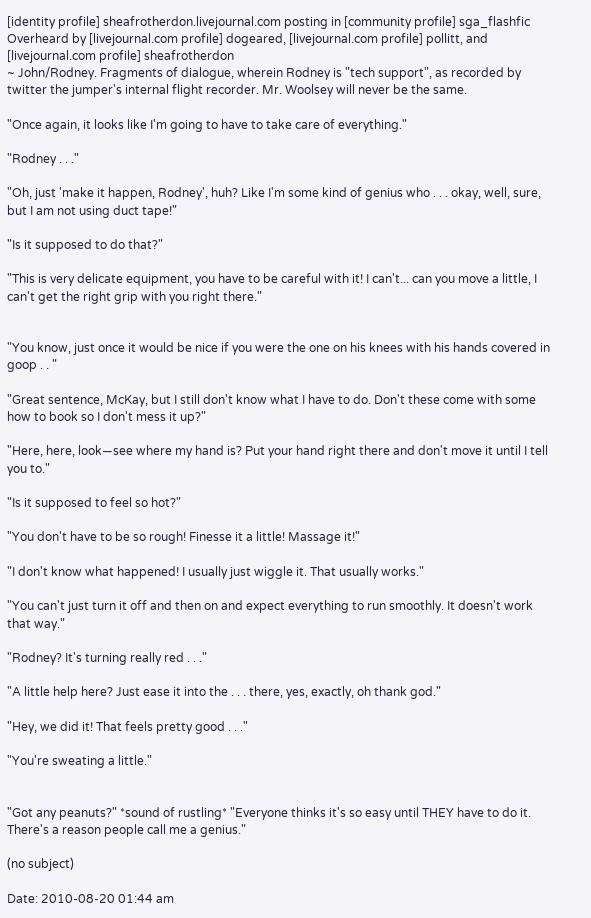[identity profile] sheafrotherdon.livejournal.com posting in [community profile] sga_flashfic
Overheard by [livejournal.com profile] dogeared, [livejournal.com profile] pollitt, and [livejournal.com profile] sheafrotherdon
~ John/Rodney. Fragments of dialogue, wherein Rodney is "tech support", as recorded by twitter the jumper's internal flight recorder. Mr. Woolsey will never be the same.

"Once again, it looks like I'm going to have to take care of everything."

"Rodney . . ."

"Oh, just 'make it happen, Rodney', huh? Like I'm some kind of genius who . . . okay, well, sure, but I am not using duct tape!"

"Is it supposed to do that?"

"This is very delicate equipment, you have to be careful with it! I can't... can you move a little, I can't get the right grip with you right there."


"You know, just once it would be nice if you were the one on his knees with his hands covered in goop . . "

"Great sentence, McKay, but I still don't know what I have to do. Don't these come with some how to book so I don't mess it up?"

"Here, here, look—see where my hand is? Put your hand right there and don't move it until I tell you to."

"Is it supposed to feel so hot?"

"You don't have to be so rough! Finesse it a little! Massage it!"

"I don't know what happened! I usually just wiggle it. That usually works."

"You can't just turn it off and then on and expect everything to run smoothly. It doesn't work that way."

"Rodney? It's turning really red . . ."

"A little help here? Just ease it into the . . . there, yes, exactly, oh thank god."

"Hey, we did it! That feels pretty good . . ."

"You're sweating a little."


"Got any peanuts?" *sound of rustling* "Everyone thinks it's so easy until THEY have to do it. There's a reason people call me a genius."

(no subject)

Date: 2010-08-20 01:44 am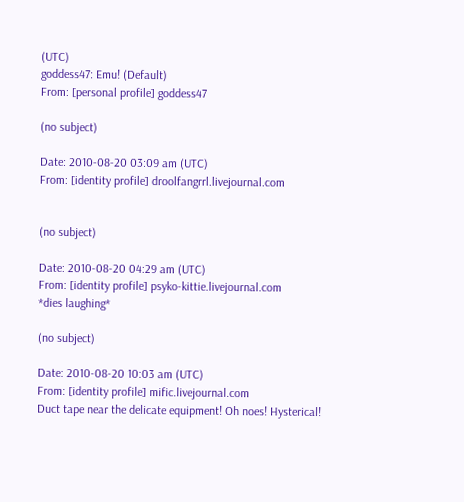(UTC)
goddess47: Emu! (Default)
From: [personal profile] goddess47

(no subject)

Date: 2010-08-20 03:09 am (UTC)
From: [identity profile] droolfangrrl.livejournal.com


(no subject)

Date: 2010-08-20 04:29 am (UTC)
From: [identity profile] psyko-kittie.livejournal.com
*dies laughing*

(no subject)

Date: 2010-08-20 10:03 am (UTC)
From: [identity profile] mific.livejournal.com
Duct tape near the delicate equipment! Oh noes! Hysterical!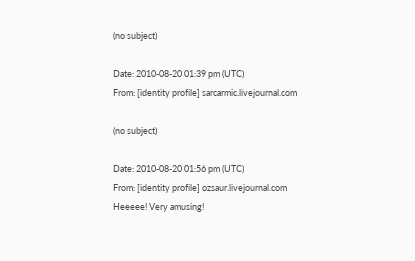(no subject)

Date: 2010-08-20 01:39 pm (UTC)
From: [identity profile] sarcarmic.livejournal.com

(no subject)

Date: 2010-08-20 01:56 pm (UTC)
From: [identity profile] ozsaur.livejournal.com
Heeeee! Very amusing!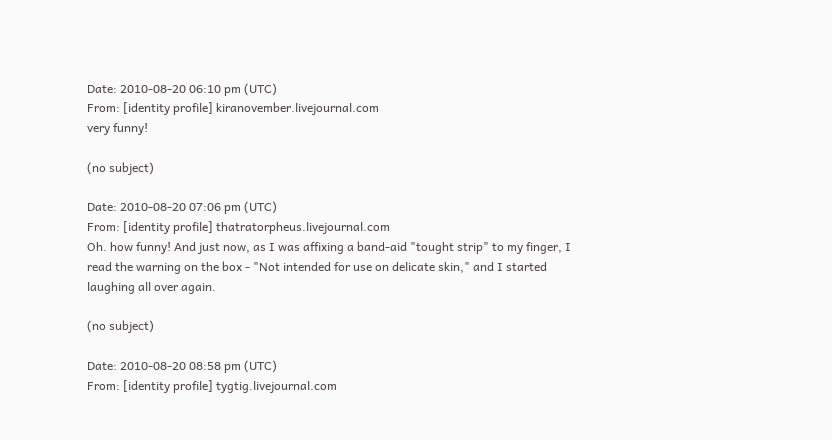Date: 2010-08-20 06:10 pm (UTC)
From: [identity profile] kiranovember.livejournal.com
very funny!

(no subject)

Date: 2010-08-20 07:06 pm (UTC)
From: [identity profile] thatratorpheus.livejournal.com
Oh. how funny! And just now, as I was affixing a band-aid "tought strip" to my finger, I read the warning on the box - "Not intended for use on delicate skin," and I started laughing all over again.

(no subject)

Date: 2010-08-20 08:58 pm (UTC)
From: [identity profile] tygtig.livejournal.com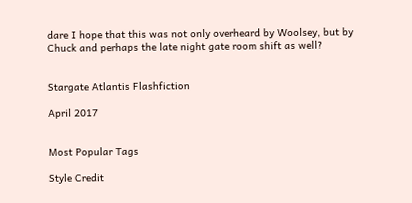dare I hope that this was not only overheard by Woolsey, but by Chuck and perhaps the late night gate room shift as well?


Stargate Atlantis Flashfiction

April 2017


Most Popular Tags

Style Credit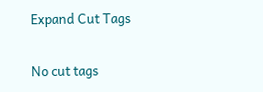Expand Cut Tags

No cut tags